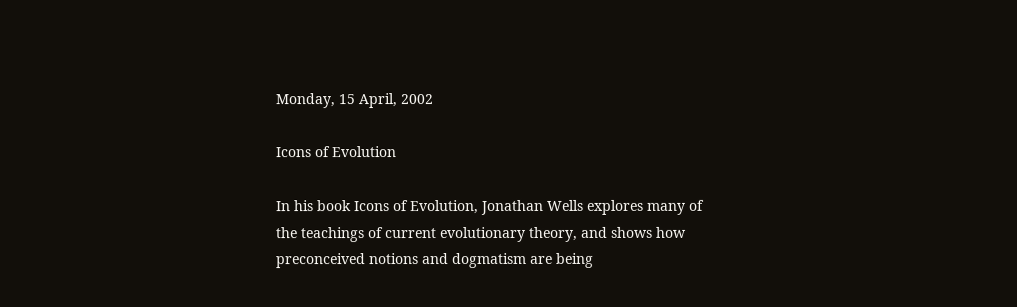Monday, 15 April, 2002

Icons of Evolution

In his book Icons of Evolution, Jonathan Wells explores many of the teachings of current evolutionary theory, and shows how preconceived notions and dogmatism are being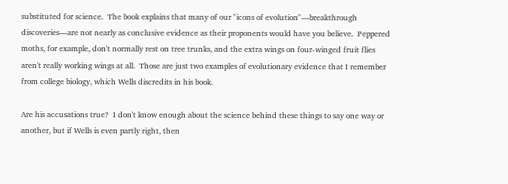substituted for science.  The book explains that many of our "icons of evolution"—breakthrough discoveries—are not nearly as conclusive evidence as their proponents would have you believe.  Peppered moths, for example, don't normally rest on tree trunks, and the extra wings on four-winged fruit flies aren't really working wings at all.  Those are just two examples of evolutionary evidence that I remember from college biology, which Wells discredits in his book.

Are his accusations true?  I don't know enough about the science behind these things to say one way or another, but if Wells is even partly right, then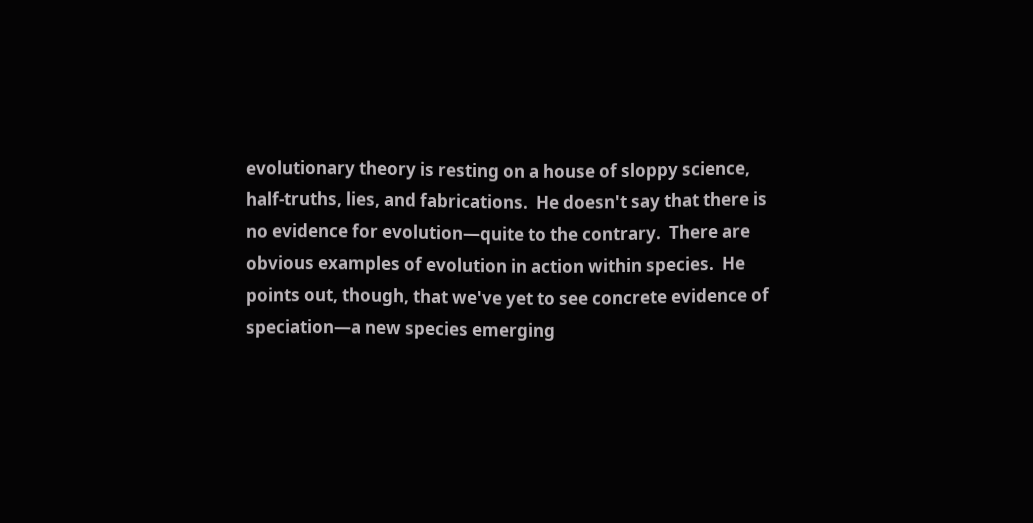evolutionary theory is resting on a house of sloppy science, half-truths, lies, and fabrications.  He doesn't say that there is no evidence for evolution—quite to the contrary.  There are obvious examples of evolution in action within species.  He points out, though, that we've yet to see concrete evidence of speciation—a new species emerging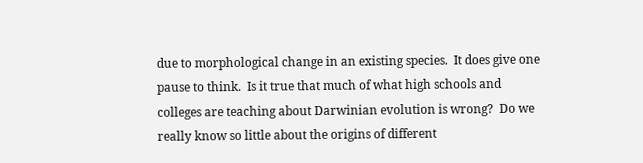due to morphological change in an existing species.  It does give one pause to think.  Is it true that much of what high schools and colleges are teaching about Darwinian evolution is wrong?  Do we really know so little about the origins of different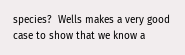species?  Wells makes a very good case to show that we know a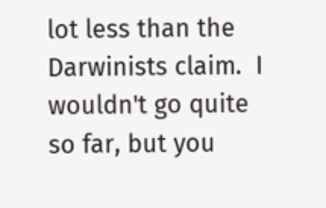lot less than the Darwinists claim.  I wouldn't go quite so far, but you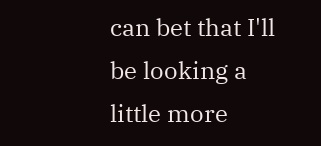can bet that I'll be looking a little more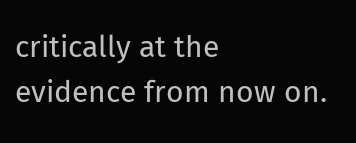critically at the evidence from now on.